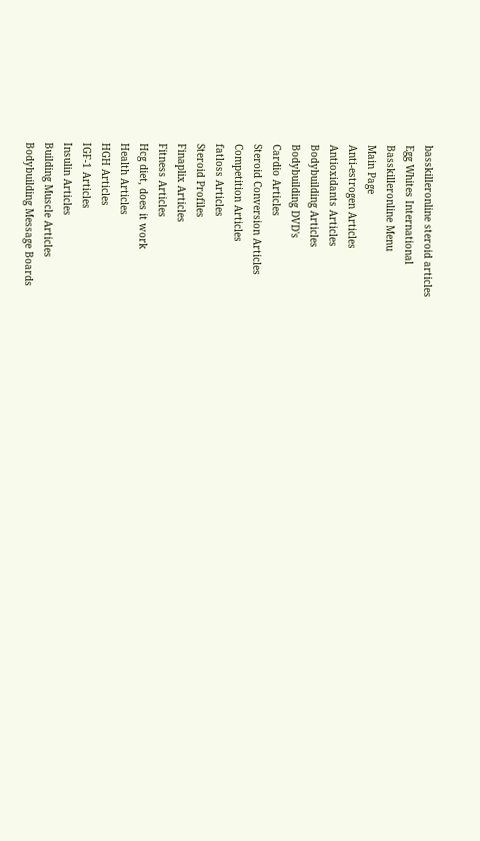basskilleronline steroid articles
Egg Whites International
Basskilleronline Menu
Main Page
Anti-estrogen Articles
Antioxidants Articles
Bodybuilding Articles
Bodybuilding DVD's
Cardio Articles
Steroid Conversion Articles
Competition Articles
fatloss Articles
Steroid Profiles
Finaplix Articles
Fitness Articles
Hcg diet, does it work
Health Articles
HGH Articles
IGF-1 Articles
Insulin Articles
Building Muscle Articles
Bodybuilding Message Boards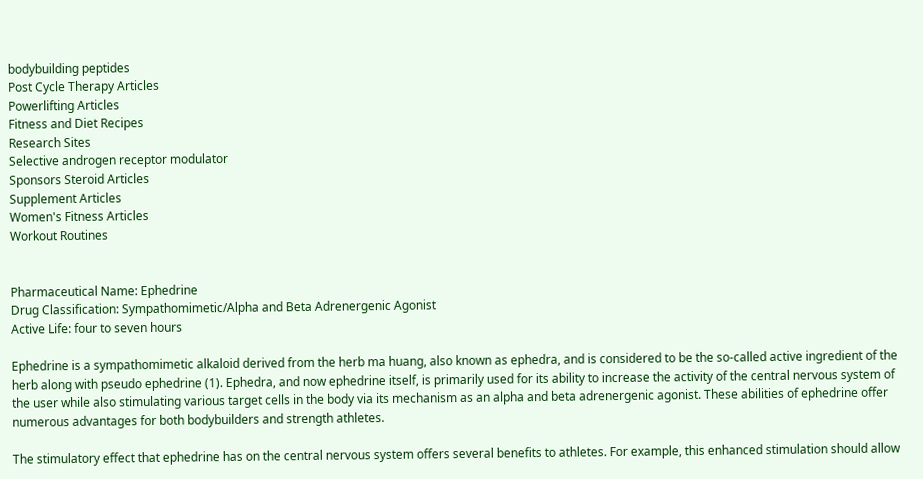bodybuilding peptides
Post Cycle Therapy Articles
Powerlifting Articles
Fitness and Diet Recipes
Research Sites
Selective androgen receptor modulator
Sponsors Steroid Articles
Supplement Articles
Women's Fitness Articles
Workout Routines


Pharmaceutical Name: Ephedrine
Drug Classification: Sympathomimetic/Alpha and Beta Adrenergenic Agonist
Active Life: four to seven hours

Ephedrine is a sympathomimetic alkaloid derived from the herb ma huang, also known as ephedra, and is considered to be the so-called active ingredient of the herb along with pseudo ephedrine (1). Ephedra, and now ephedrine itself, is primarily used for its ability to increase the activity of the central nervous system of the user while also stimulating various target cells in the body via its mechanism as an alpha and beta adrenergenic agonist. These abilities of ephedrine offer numerous advantages for both bodybuilders and strength athletes.

The stimulatory effect that ephedrine has on the central nervous system offers several benefits to athletes. For example, this enhanced stimulation should allow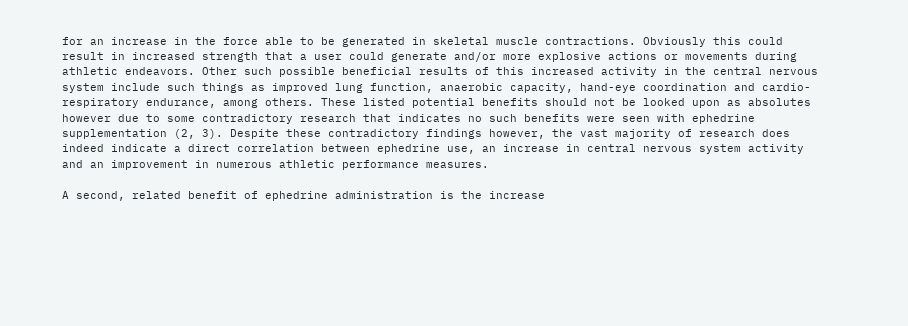for an increase in the force able to be generated in skeletal muscle contractions. Obviously this could result in increased strength that a user could generate and/or more explosive actions or movements during athletic endeavors. Other such possible beneficial results of this increased activity in the central nervous system include such things as improved lung function, anaerobic capacity, hand-eye coordination and cardio-respiratory endurance, among others. These listed potential benefits should not be looked upon as absolutes however due to some contradictory research that indicates no such benefits were seen with ephedrine supplementation (2, 3). Despite these contradictory findings however, the vast majority of research does indeed indicate a direct correlation between ephedrine use, an increase in central nervous system activity and an improvement in numerous athletic performance measures.

A second, related benefit of ephedrine administration is the increase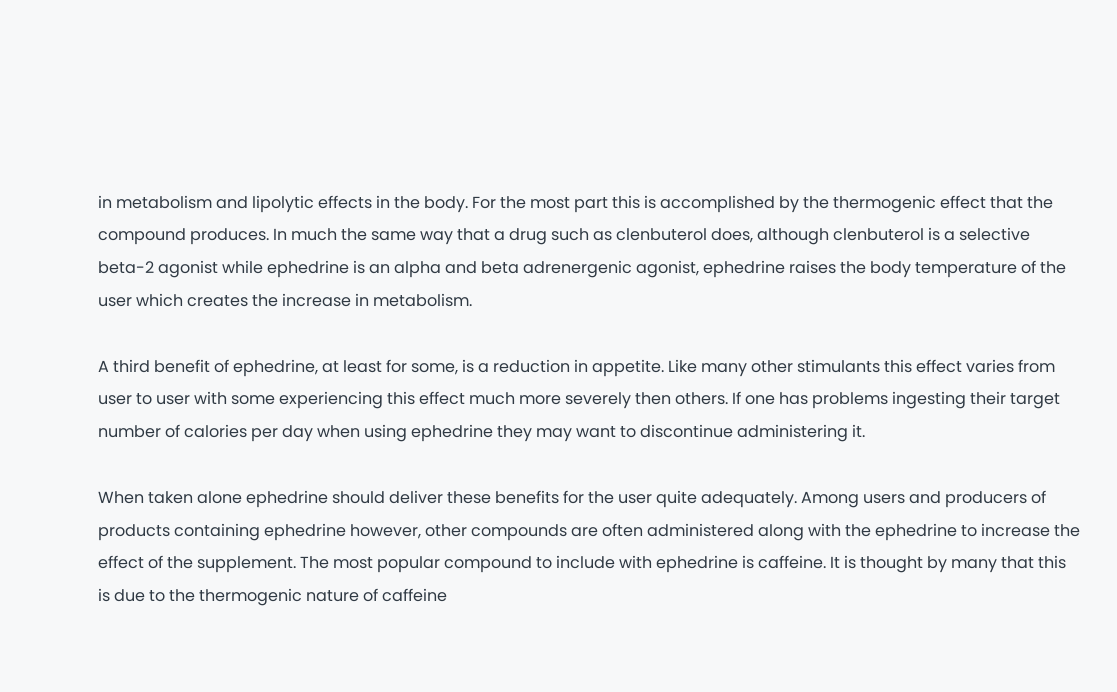in metabolism and lipolytic effects in the body. For the most part this is accomplished by the thermogenic effect that the compound produces. In much the same way that a drug such as clenbuterol does, although clenbuterol is a selective beta-2 agonist while ephedrine is an alpha and beta adrenergenic agonist, ephedrine raises the body temperature of the user which creates the increase in metabolism.

A third benefit of ephedrine, at least for some, is a reduction in appetite. Like many other stimulants this effect varies from user to user with some experiencing this effect much more severely then others. If one has problems ingesting their target number of calories per day when using ephedrine they may want to discontinue administering it.

When taken alone ephedrine should deliver these benefits for the user quite adequately. Among users and producers of products containing ephedrine however, other compounds are often administered along with the ephedrine to increase the effect of the supplement. The most popular compound to include with ephedrine is caffeine. It is thought by many that this is due to the thermogenic nature of caffeine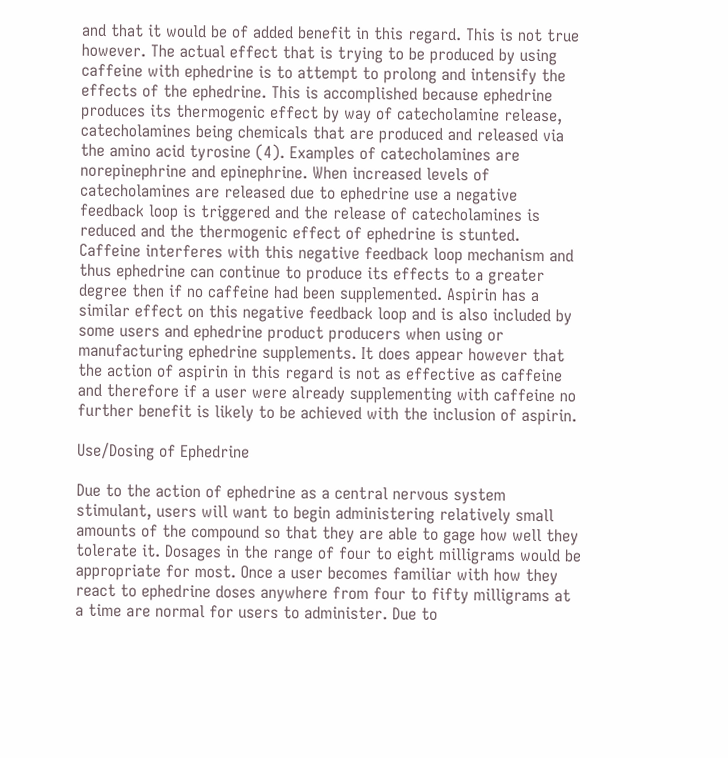and that it would be of added benefit in this regard. This is not true however. The actual effect that is trying to be produced by using caffeine with ephedrine is to attempt to prolong and intensify the effects of the ephedrine. This is accomplished because ephedrine produces its thermogenic effect by way of catecholamine release, catecholamines being chemicals that are produced and released via the amino acid tyrosine (4). Examples of catecholamines are norepinephrine and epinephrine. When increased levels of catecholamines are released due to ephedrine use a negative feedback loop is triggered and the release of catecholamines is reduced and the thermogenic effect of ephedrine is stunted. Caffeine interferes with this negative feedback loop mechanism and thus ephedrine can continue to produce its effects to a greater degree then if no caffeine had been supplemented. Aspirin has a similar effect on this negative feedback loop and is also included by some users and ephedrine product producers when using or manufacturing ephedrine supplements. It does appear however that the action of aspirin in this regard is not as effective as caffeine and therefore if a user were already supplementing with caffeine no further benefit is likely to be achieved with the inclusion of aspirin.

Use/Dosing of Ephedrine

Due to the action of ephedrine as a central nervous system stimulant, users will want to begin administering relatively small amounts of the compound so that they are able to gage how well they tolerate it. Dosages in the range of four to eight milligrams would be appropriate for most. Once a user becomes familiar with how they react to ephedrine doses anywhere from four to fifty milligrams at a time are normal for users to administer. Due to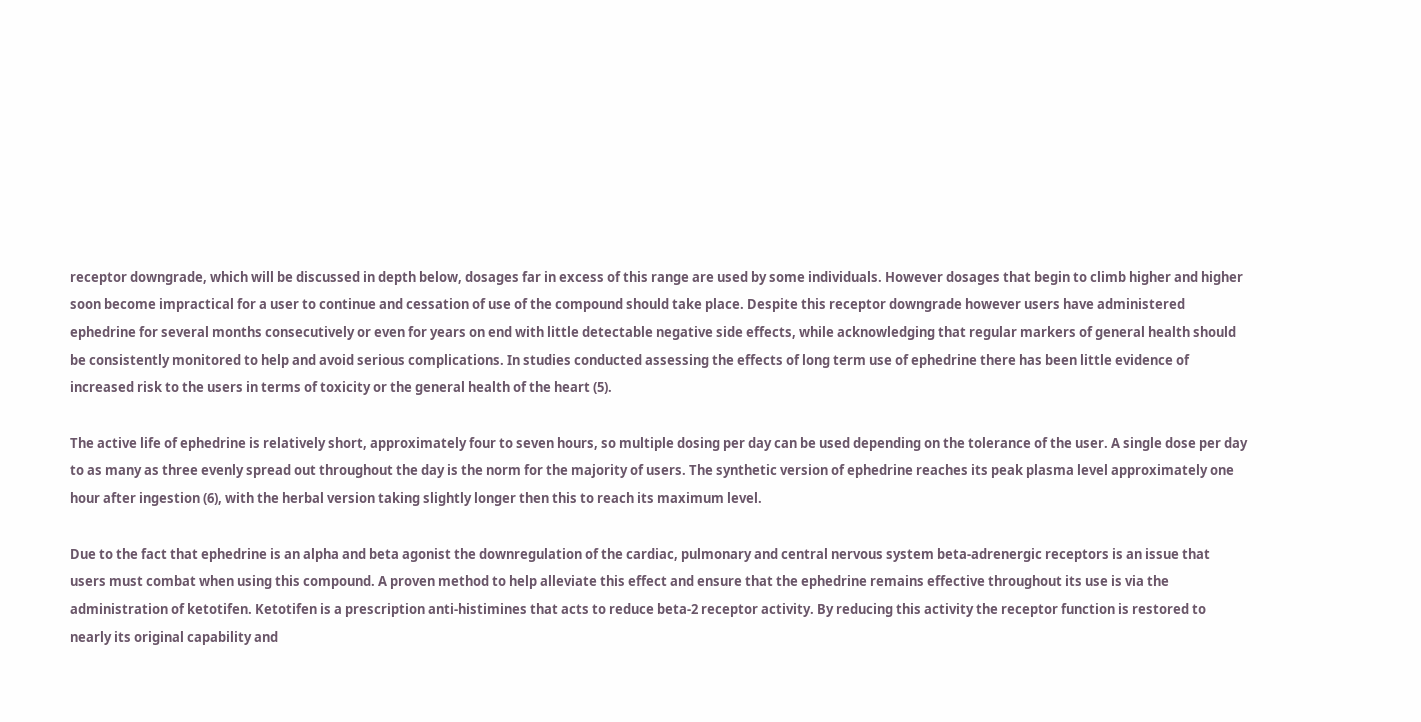receptor downgrade, which will be discussed in depth below, dosages far in excess of this range are used by some individuals. However dosages that begin to climb higher and higher soon become impractical for a user to continue and cessation of use of the compound should take place. Despite this receptor downgrade however users have administered ephedrine for several months consecutively or even for years on end with little detectable negative side effects, while acknowledging that regular markers of general health should be consistently monitored to help and avoid serious complications. In studies conducted assessing the effects of long term use of ephedrine there has been little evidence of increased risk to the users in terms of toxicity or the general health of the heart (5).

The active life of ephedrine is relatively short, approximately four to seven hours, so multiple dosing per day can be used depending on the tolerance of the user. A single dose per day to as many as three evenly spread out throughout the day is the norm for the majority of users. The synthetic version of ephedrine reaches its peak plasma level approximately one hour after ingestion (6), with the herbal version taking slightly longer then this to reach its maximum level.

Due to the fact that ephedrine is an alpha and beta agonist the downregulation of the cardiac, pulmonary and central nervous system beta-adrenergic receptors is an issue that users must combat when using this compound. A proven method to help alleviate this effect and ensure that the ephedrine remains effective throughout its use is via the administration of ketotifen. Ketotifen is a prescription anti-histimines that acts to reduce beta-2 receptor activity. By reducing this activity the receptor function is restored to nearly its original capability and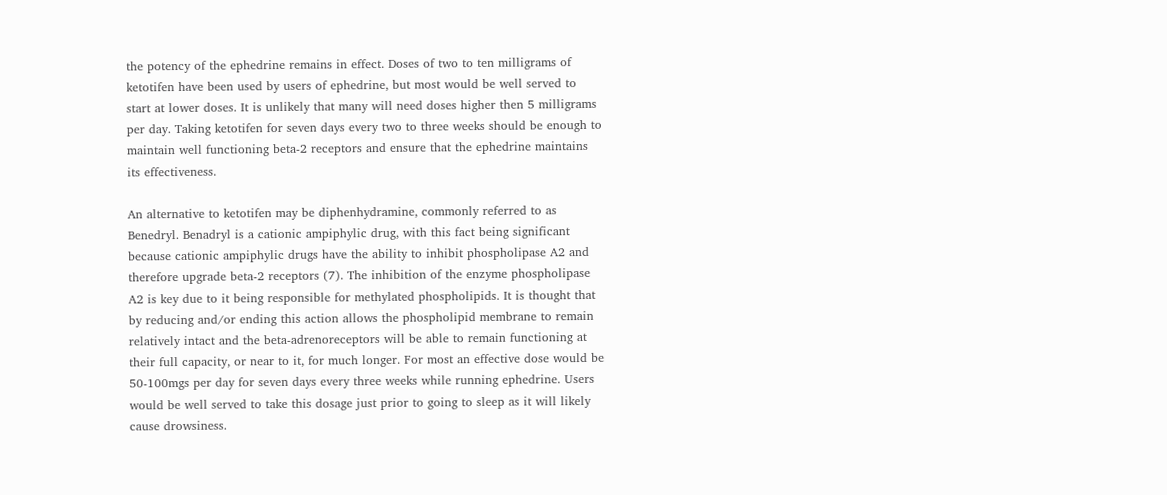the potency of the ephedrine remains in effect. Doses of two to ten milligrams of ketotifen have been used by users of ephedrine, but most would be well served to start at lower doses. It is unlikely that many will need doses higher then 5 milligrams per day. Taking ketotifen for seven days every two to three weeks should be enough to maintain well functioning beta-2 receptors and ensure that the ephedrine maintains its effectiveness.

An alternative to ketotifen may be diphenhydramine, commonly referred to as Benedryl. Benadryl is a cationic ampiphylic drug, with this fact being significant because cationic ampiphylic drugs have the ability to inhibit phospholipase A2 and therefore upgrade beta-2 receptors (7). The inhibition of the enzyme phospholipase A2 is key due to it being responsible for methylated phospholipids. It is thought that by reducing and/or ending this action allows the phospholipid membrane to remain relatively intact and the beta-adrenoreceptors will be able to remain functioning at their full capacity, or near to it, for much longer. For most an effective dose would be 50-100mgs per day for seven days every three weeks while running ephedrine. Users would be well served to take this dosage just prior to going to sleep as it will likely cause drowsiness.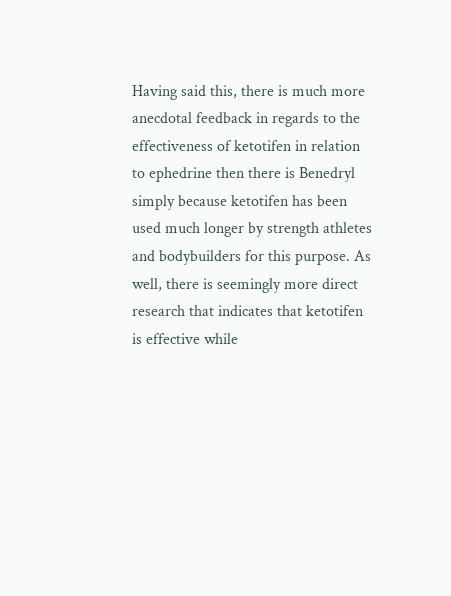Having said this, there is much more anecdotal feedback in regards to the effectiveness of ketotifen in relation to ephedrine then there is Benedryl simply because ketotifen has been used much longer by strength athletes and bodybuilders for this purpose. As well, there is seemingly more direct research that indicates that ketotifen is effective while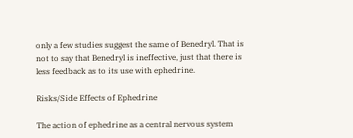only a few studies suggest the same of Benedryl. That is not to say that Benedryl is ineffective, just that there is less feedback as to its use with ephedrine.

Risks/Side Effects of Ephedrine

The action of ephedrine as a central nervous system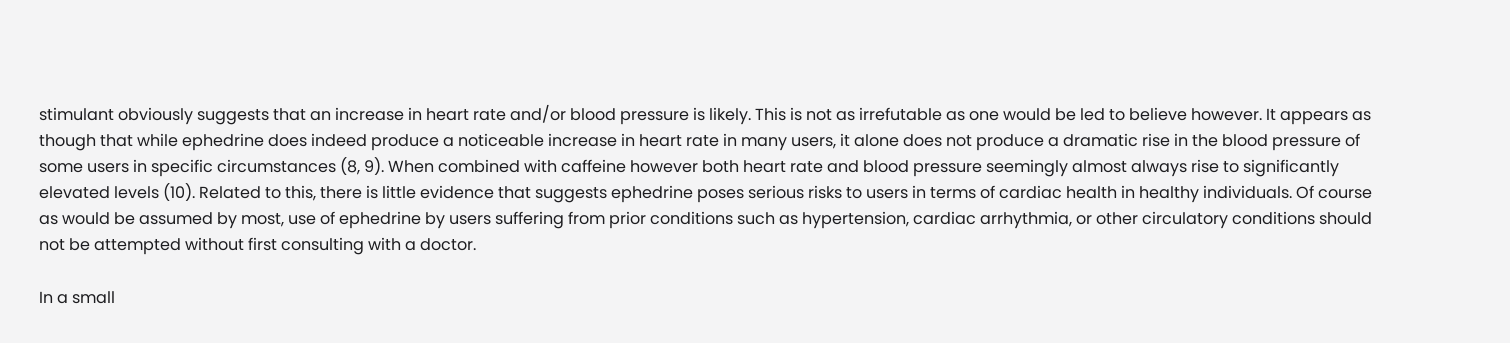stimulant obviously suggests that an increase in heart rate and/or blood pressure is likely. This is not as irrefutable as one would be led to believe however. It appears as though that while ephedrine does indeed produce a noticeable increase in heart rate in many users, it alone does not produce a dramatic rise in the blood pressure of some users in specific circumstances (8, 9). When combined with caffeine however both heart rate and blood pressure seemingly almost always rise to significantly elevated levels (10). Related to this, there is little evidence that suggests ephedrine poses serious risks to users in terms of cardiac health in healthy individuals. Of course as would be assumed by most, use of ephedrine by users suffering from prior conditions such as hypertension, cardiac arrhythmia, or other circulatory conditions should not be attempted without first consulting with a doctor.

In a small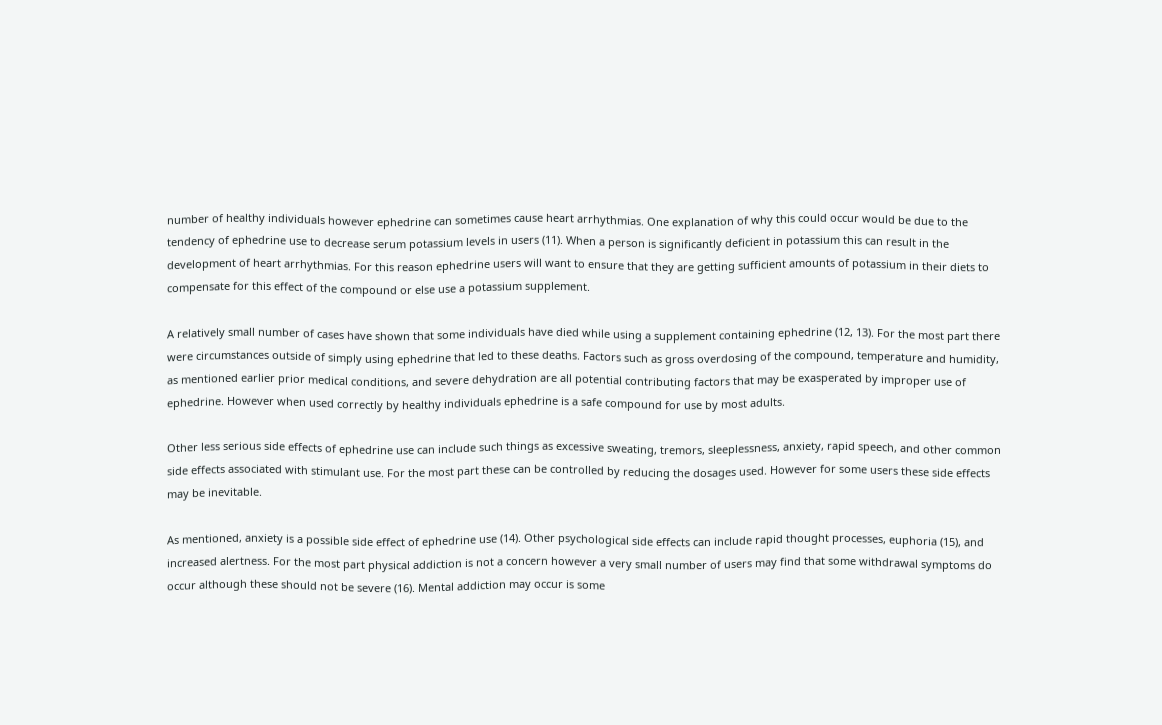number of healthy individuals however ephedrine can sometimes cause heart arrhythmias. One explanation of why this could occur would be due to the tendency of ephedrine use to decrease serum potassium levels in users (11). When a person is significantly deficient in potassium this can result in the development of heart arrhythmias. For this reason ephedrine users will want to ensure that they are getting sufficient amounts of potassium in their diets to compensate for this effect of the compound or else use a potassium supplement.

A relatively small number of cases have shown that some individuals have died while using a supplement containing ephedrine (12, 13). For the most part there were circumstances outside of simply using ephedrine that led to these deaths. Factors such as gross overdosing of the compound, temperature and humidity, as mentioned earlier prior medical conditions, and severe dehydration are all potential contributing factors that may be exasperated by improper use of ephedrine. However when used correctly by healthy individuals ephedrine is a safe compound for use by most adults.

Other less serious side effects of ephedrine use can include such things as excessive sweating, tremors, sleeplessness, anxiety, rapid speech, and other common side effects associated with stimulant use. For the most part these can be controlled by reducing the dosages used. However for some users these side effects may be inevitable.

As mentioned, anxiety is a possible side effect of ephedrine use (14). Other psychological side effects can include rapid thought processes, euphoria (15), and increased alertness. For the most part physical addiction is not a concern however a very small number of users may find that some withdrawal symptoms do occur although these should not be severe (16). Mental addiction may occur is some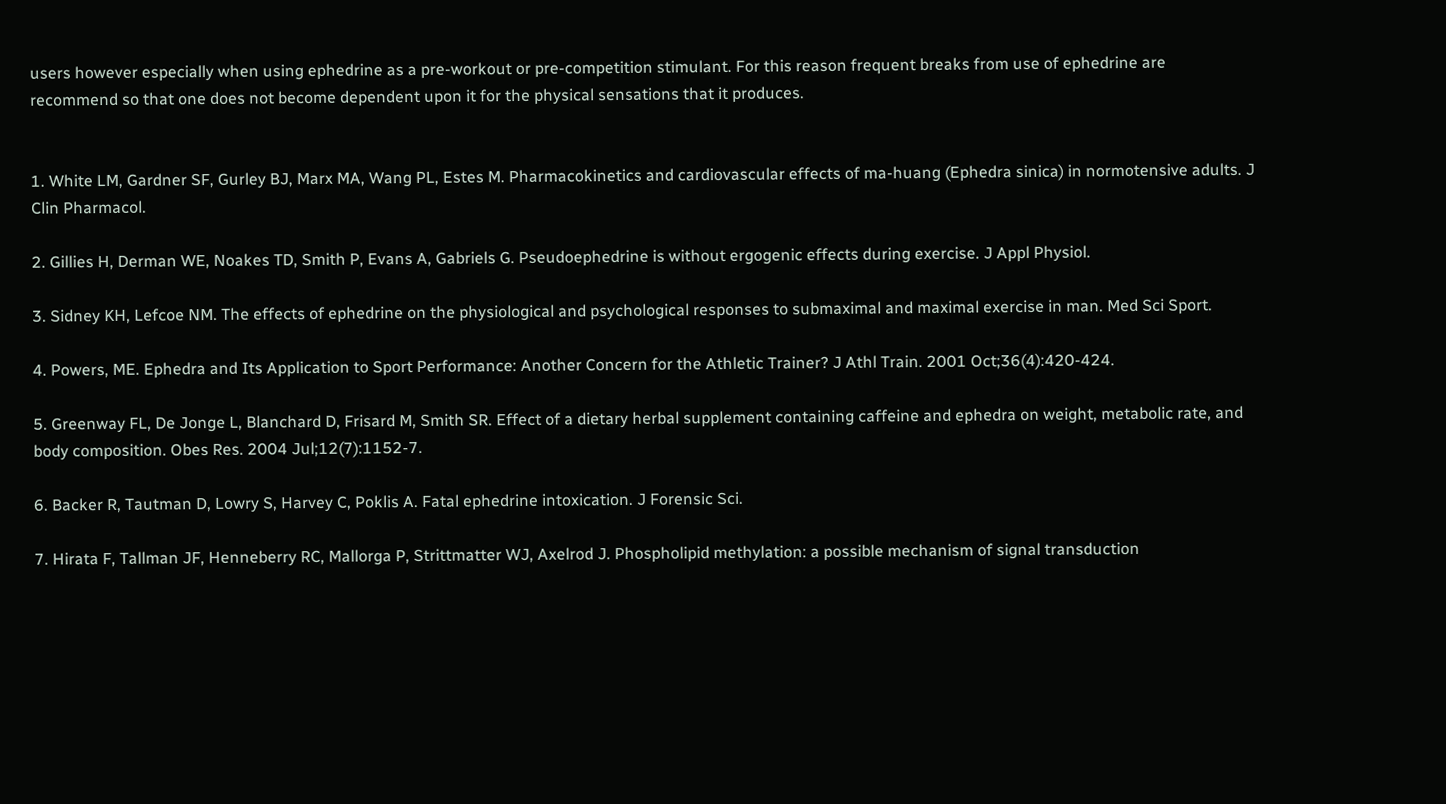users however especially when using ephedrine as a pre-workout or pre-competition stimulant. For this reason frequent breaks from use of ephedrine are recommend so that one does not become dependent upon it for the physical sensations that it produces.


1. White LM, Gardner SF, Gurley BJ, Marx MA, Wang PL, Estes M. Pharmacokinetics and cardiovascular effects of ma-huang (Ephedra sinica) in normotensive adults. J Clin Pharmacol.

2. Gillies H, Derman WE, Noakes TD, Smith P, Evans A, Gabriels G. Pseudoephedrine is without ergogenic effects during exercise. J Appl Physiol.

3. Sidney KH, Lefcoe NM. The effects of ephedrine on the physiological and psychological responses to submaximal and maximal exercise in man. Med Sci Sport.

4. Powers, ME. Ephedra and Its Application to Sport Performance: Another Concern for the Athletic Trainer? J Athl Train. 2001 Oct;36(4):420-424.

5. Greenway FL, De Jonge L, Blanchard D, Frisard M, Smith SR. Effect of a dietary herbal supplement containing caffeine and ephedra on weight, metabolic rate, and body composition. Obes Res. 2004 Jul;12(7):1152-7.

6. Backer R, Tautman D, Lowry S, Harvey C, Poklis A. Fatal ephedrine intoxication. J Forensic Sci.

7. Hirata F, Tallman JF, Henneberry RC, Mallorga P, Strittmatter WJ, Axelrod J. Phospholipid methylation: a possible mechanism of signal transduction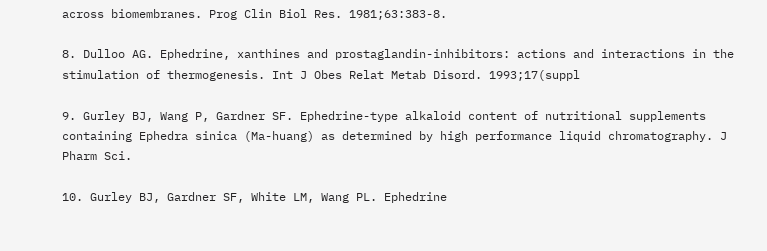across biomembranes. Prog Clin Biol Res. 1981;63:383-8.

8. Dulloo AG. Ephedrine, xanthines and prostaglandin-inhibitors: actions and interactions in the stimulation of thermogenesis. Int J Obes Relat Metab Disord. 1993;17(suppl

9. Gurley BJ, Wang P, Gardner SF. Ephedrine-type alkaloid content of nutritional supplements containing Ephedra sinica (Ma-huang) as determined by high performance liquid chromatography. J Pharm Sci.

10. Gurley BJ, Gardner SF, White LM, Wang PL. Ephedrine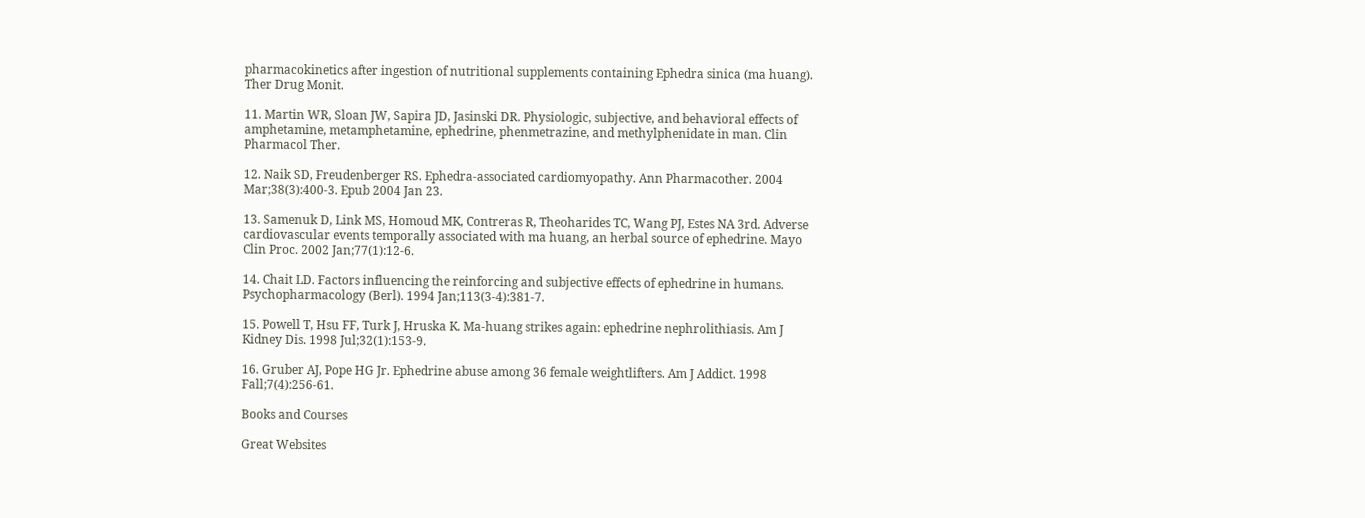pharmacokinetics after ingestion of nutritional supplements containing Ephedra sinica (ma huang). Ther Drug Monit.

11. Martin WR, Sloan JW, Sapira JD, Jasinski DR. Physiologic, subjective, and behavioral effects of amphetamine, metamphetamine, ephedrine, phenmetrazine, and methylphenidate in man. Clin Pharmacol Ther.

12. Naik SD, Freudenberger RS. Ephedra-associated cardiomyopathy. Ann Pharmacother. 2004 Mar;38(3):400-3. Epub 2004 Jan 23.

13. Samenuk D, Link MS, Homoud MK, Contreras R, Theoharides TC, Wang PJ, Estes NA 3rd. Adverse cardiovascular events temporally associated with ma huang, an herbal source of ephedrine. Mayo Clin Proc. 2002 Jan;77(1):12-6.

14. Chait LD. Factors influencing the reinforcing and subjective effects of ephedrine in humans. Psychopharmacology (Berl). 1994 Jan;113(3-4):381-7.

15. Powell T, Hsu FF, Turk J, Hruska K. Ma-huang strikes again: ephedrine nephrolithiasis. Am J Kidney Dis. 1998 Jul;32(1):153-9.

16. Gruber AJ, Pope HG Jr. Ephedrine abuse among 36 female weightlifters. Am J Addict. 1998 Fall;7(4):256-61.

Books and Courses

Great Websites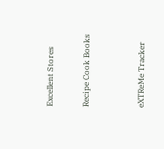Excellent Stores

Recipe Cook Books


eXTReMe Tracker